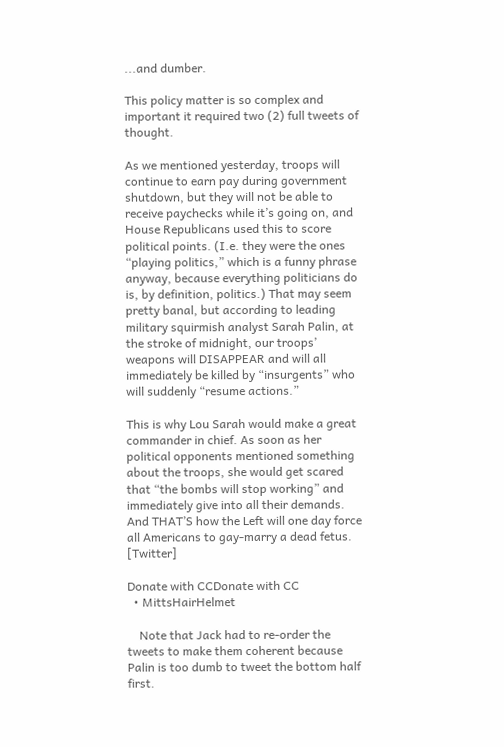...and dumber.

This policy matter is so complex and important it required two (2) full tweets of thought.

As we mentioned yesterday, troops will continue to earn pay during government shutdown, but they will not be able to receive paychecks while it’s going on, and House Republicans used this to score political points. (I.e. they were the ones “playing politics,” which is a funny phrase anyway, because everything politicians do is, by definition, politics.) That may seem pretty banal, but according to leading military squirmish analyst Sarah Palin, at the stroke of midnight, our troops’ weapons will DISAPPEAR and will all immediately be killed by “insurgents” who will suddenly “resume actions.”

This is why Lou Sarah would make a great commander in chief. As soon as her political opponents mentioned something about the troops, she would get scared that “the bombs will stop working” and immediately give into all their demands. And THAT’S how the Left will one day force all Americans to gay-marry a dead fetus. [Twitter]

Donate with CCDonate with CC
  • MittsHairHelmet

    Note that Jack had to re-order the tweets to make them coherent because Palin is too dumb to tweet the bottom half first.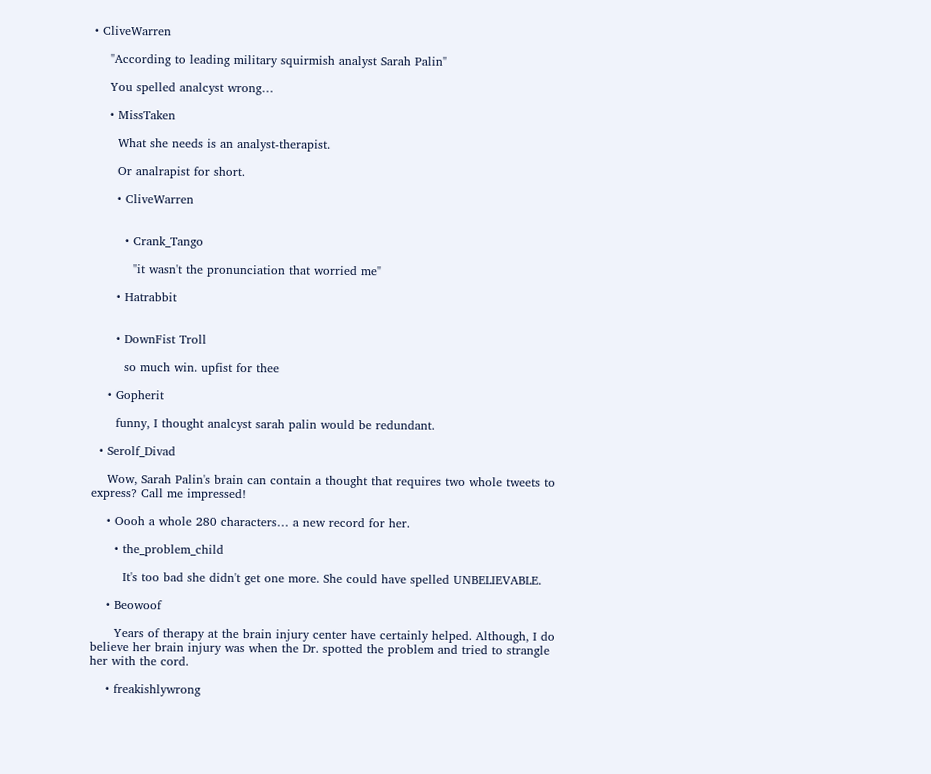• CliveWarren

    "According to leading military squirmish analyst Sarah Palin"

    You spelled analcyst wrong…

    • MissTaken

      What she needs is an analyst-therapist.

      Or analrapist for short.

      • CliveWarren


        • Crank_Tango

          "it wasn't the pronunciation that worried me"

      • Hatrabbit


      • DownFist Troll

        so much win. upfist for thee

    • Gopherit

      funny, I thought analcyst sarah palin would be redundant.

  • Serolf_Divad

    Wow, Sarah Palin's brain can contain a thought that requires two whole tweets to express? Call me impressed!

    • Oooh a whole 280 characters… a new record for her.

      • the_problem_child

        It's too bad she didn't get one more. She could have spelled UNBELIEVABLE.

    • Beowoof

      Years of therapy at the brain injury center have certainly helped. Although, I do believe her brain injury was when the Dr. spotted the problem and tried to strangle her with the cord.

    • freakishlywrong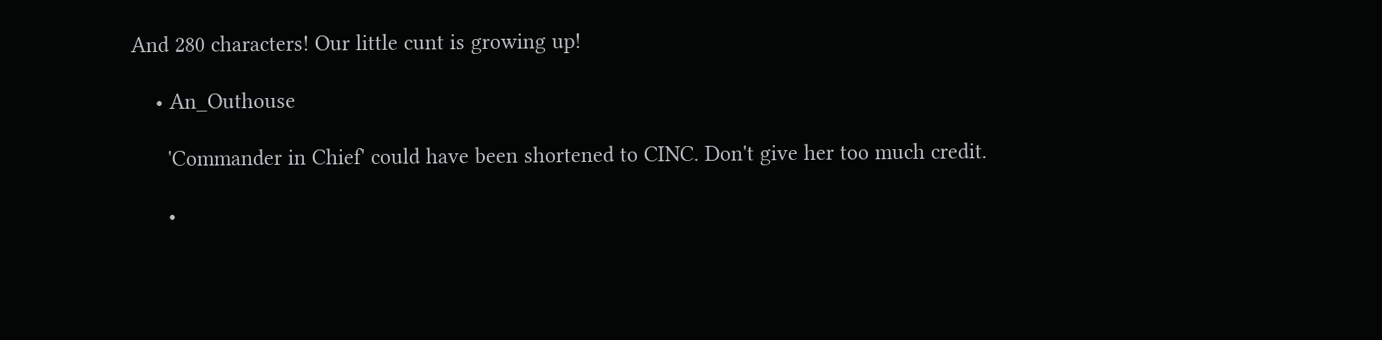And 280 characters! Our little cunt is growing up!

    • An_Outhouse

      'Commander in Chief' could have been shortened to CINC. Don't give her too much credit.

      •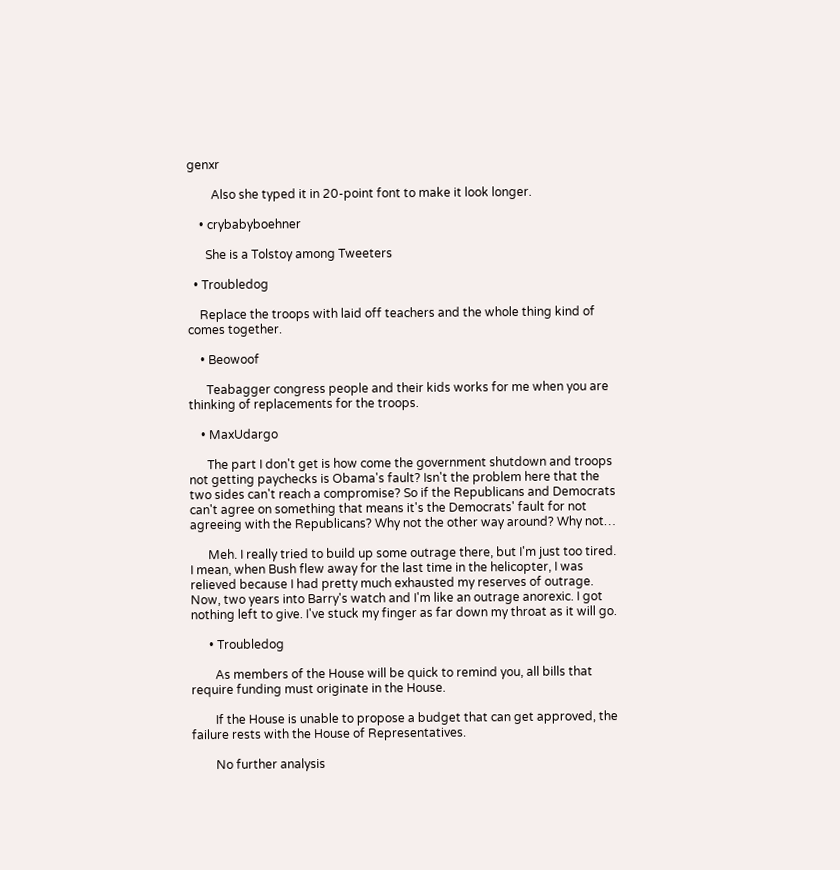genxr

        Also she typed it in 20-point font to make it look longer.

    • crybabyboehner

      She is a Tolstoy among Tweeters

  • Troubledog

    Replace the troops with laid off teachers and the whole thing kind of comes together.

    • Beowoof

      Teabagger congress people and their kids works for me when you are thinking of replacements for the troops.

    • MaxUdargo

      The part I don't get is how come the government shutdown and troops not getting paychecks is Obama's fault? Isn't the problem here that the two sides can't reach a compromise? So if the Republicans and Democrats can't agree on something that means it's the Democrats' fault for not agreeing with the Republicans? Why not the other way around? Why not…

      Meh. I really tried to build up some outrage there, but I'm just too tired. I mean, when Bush flew away for the last time in the helicopter, I was relieved because I had pretty much exhausted my reserves of outrage. Now, two years into Barry's watch and I'm like an outrage anorexic. I got nothing left to give. I've stuck my finger as far down my throat as it will go.

      • Troubledog

        As members of the House will be quick to remind you, all bills that require funding must originate in the House.

        If the House is unable to propose a budget that can get approved, the failure rests with the House of Representatives.

        No further analysis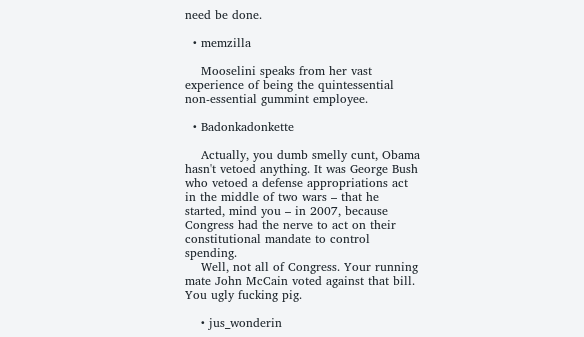need be done.

  • memzilla

    Mooselini speaks from her vast experience of being the quintessential non-essential gummint employee.

  • Badonkadonkette

    Actually, you dumb smelly cunt, Obama hasn't vetoed anything. It was George Bush who vetoed a defense appropriations act in the middle of two wars – that he started, mind you – in 2007, because Congress had the nerve to act on their constitutional mandate to control spending.
    Well, not all of Congress. Your running mate John McCain voted against that bill. You ugly fucking pig.

    • jus_wonderin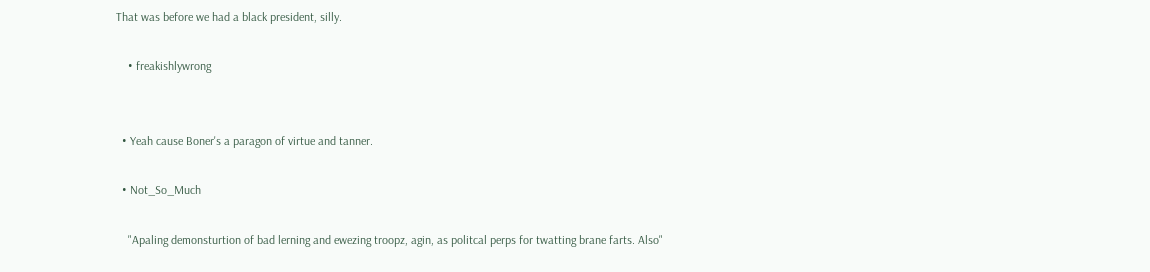That was before we had a black president, silly.

    • freakishlywrong


  • Yeah cause Boner's a paragon of virtue and tanner.

  • Not_So_Much

    "Apaling demonsturtion of bad lerning and ewezing troopz, agin, as politcal perps for twatting brane farts. Also"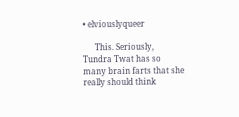• elviouslyqueer

      This. Seriously, Tundra Twat has so many brain farts that she really should think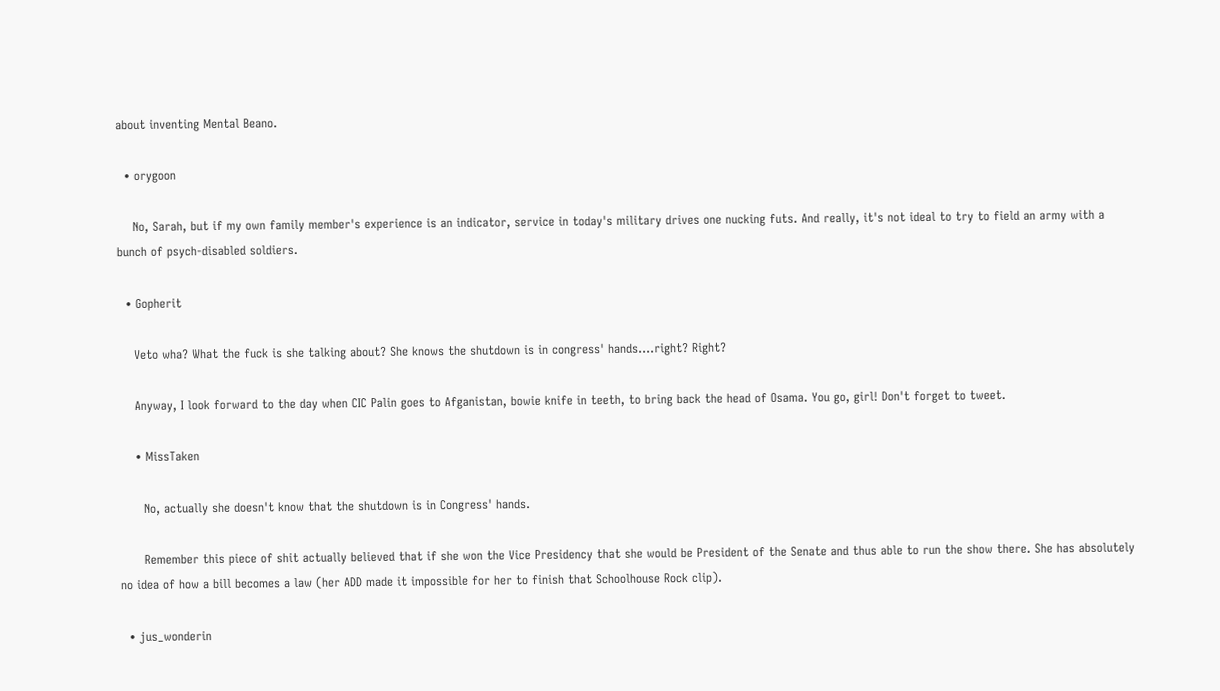about inventing Mental Beano.

  • orygoon

    No, Sarah, but if my own family member's experience is an indicator, service in today's military drives one nucking futs. And really, it's not ideal to try to field an army with a bunch of psych-disabled soldiers.

  • Gopherit

    Veto wha? What the fuck is she talking about? She knows the shutdown is in congress' hands….right? Right?

    Anyway, I look forward to the day when CIC Palin goes to Afganistan, bowie knife in teeth, to bring back the head of Osama. You go, girl! Don't forget to tweet.

    • MissTaken

      No, actually she doesn't know that the shutdown is in Congress' hands.

      Remember this piece of shit actually believed that if she won the Vice Presidency that she would be President of the Senate and thus able to run the show there. She has absolutely no idea of how a bill becomes a law (her ADD made it impossible for her to finish that Schoolhouse Rock clip).

  • jus_wonderin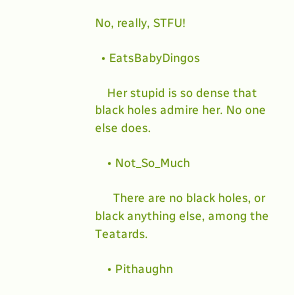No, really, STFU!

  • EatsBabyDingos

    Her stupid is so dense that black holes admire her. No one else does.

    • Not_So_Much

      There are no black holes, or black anything else, among the Teatards.

    • Pithaughn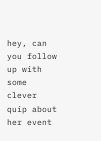hey, can you follow up with some clever quip about her event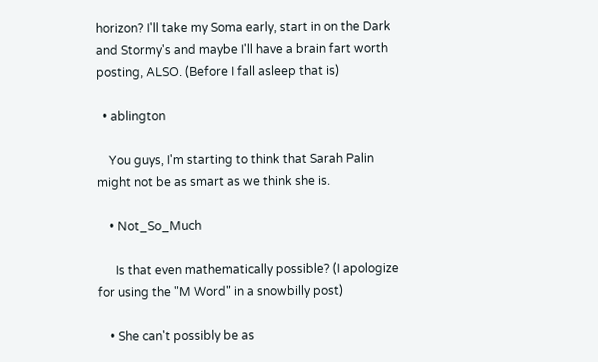horizon? I'll take my Soma early, start in on the Dark and Stormy's and maybe I'll have a brain fart worth posting, ALSO. (Before I fall asleep that is)

  • ablington

    You guys, I'm starting to think that Sarah Palin might not be as smart as we think she is.

    • Not_So_Much

      Is that even mathematically possible? (I apologize for using the "M Word" in a snowbilly post)

    • She can't possibly be as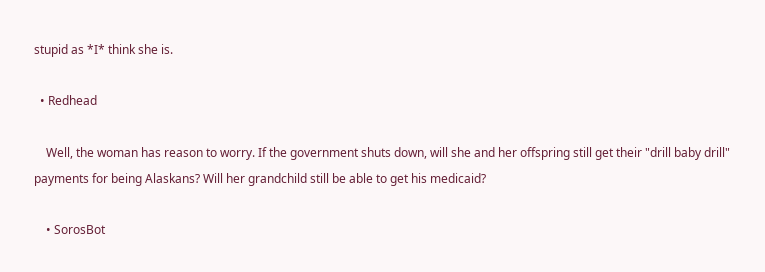stupid as *I* think she is.

  • Redhead

    Well, the woman has reason to worry. If the government shuts down, will she and her offspring still get their "drill baby drill" payments for being Alaskans? Will her grandchild still be able to get his medicaid?

    • SorosBot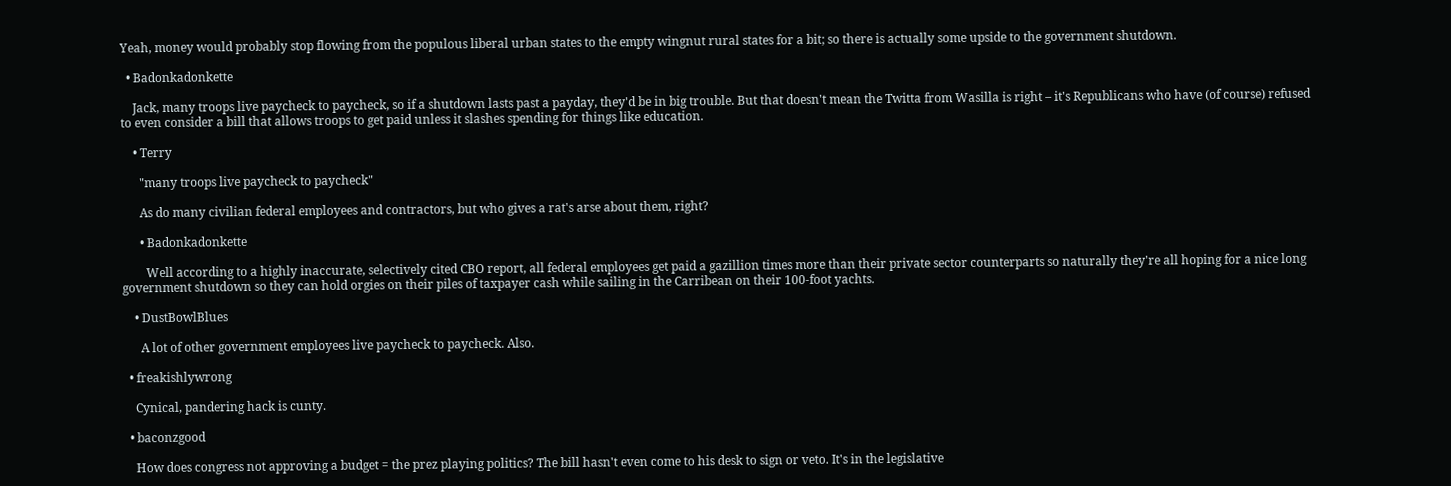Yeah, money would probably stop flowing from the populous liberal urban states to the empty wingnut rural states for a bit; so there is actually some upside to the government shutdown.

  • Badonkadonkette

    Jack, many troops live paycheck to paycheck, so if a shutdown lasts past a payday, they'd be in big trouble. But that doesn't mean the Twitta from Wasilla is right – it's Republicans who have (of course) refused to even consider a bill that allows troops to get paid unless it slashes spending for things like education.

    • Terry

      "many troops live paycheck to paycheck"

      As do many civilian federal employees and contractors, but who gives a rat's arse about them, right?

      • Badonkadonkette

        Well according to a highly inaccurate, selectively cited CBO report, all federal employees get paid a gazillion times more than their private sector counterparts so naturally they're all hoping for a nice long government shutdown so they can hold orgies on their piles of taxpayer cash while sailing in the Carribean on their 100-foot yachts.

    • DustBowlBlues

      A lot of other government employees live paycheck to paycheck. Also.

  • freakishlywrong

    Cynical, pandering hack is cunty.

  • baconzgood

    How does congress not approving a budget = the prez playing politics? The bill hasn't even come to his desk to sign or veto. It's in the legislative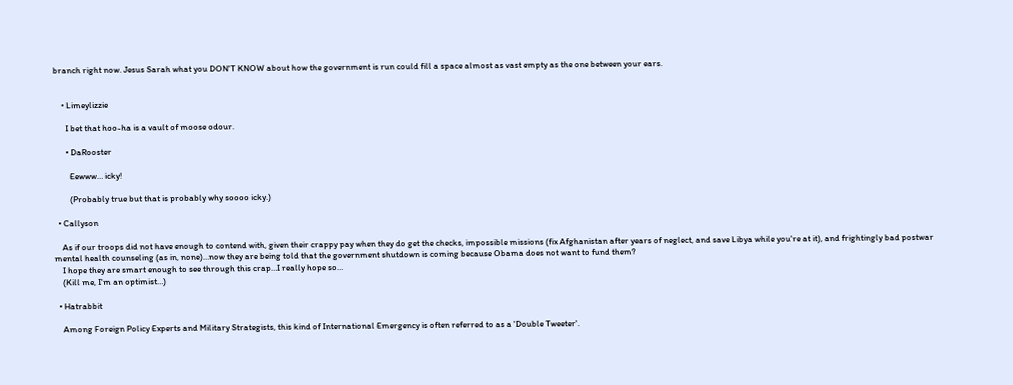branch right now. Jesus Sarah what you DON'T KNOW about how the government is run could fill a space almost as vast empty as the one between your ears.


    • Limeylizzie

      I bet that hoo-ha is a vault of moose odour.

      • DaRooster

        Eewww… icky!

        (Probably true but that is probably why soooo icky.)

  • Callyson

    As if our troops did not have enough to contend with, given their crappy pay when they do get the checks, impossible missions (fix Afghanistan after years of neglect, and save Libya while you're at it), and frightingly bad postwar mental health counseling (as in, none)…now they are being told that the government shutdown is coming because Obama does not want to fund them?
    I hope they are smart enough to see through this crap…I really hope so…
    (Kill me, I'm an optimist…)

  • Hatrabbit

    Among Foreign Policy Experts and Military Strategists, this kind of International Emergency is often referred to as a 'Double Tweeter'.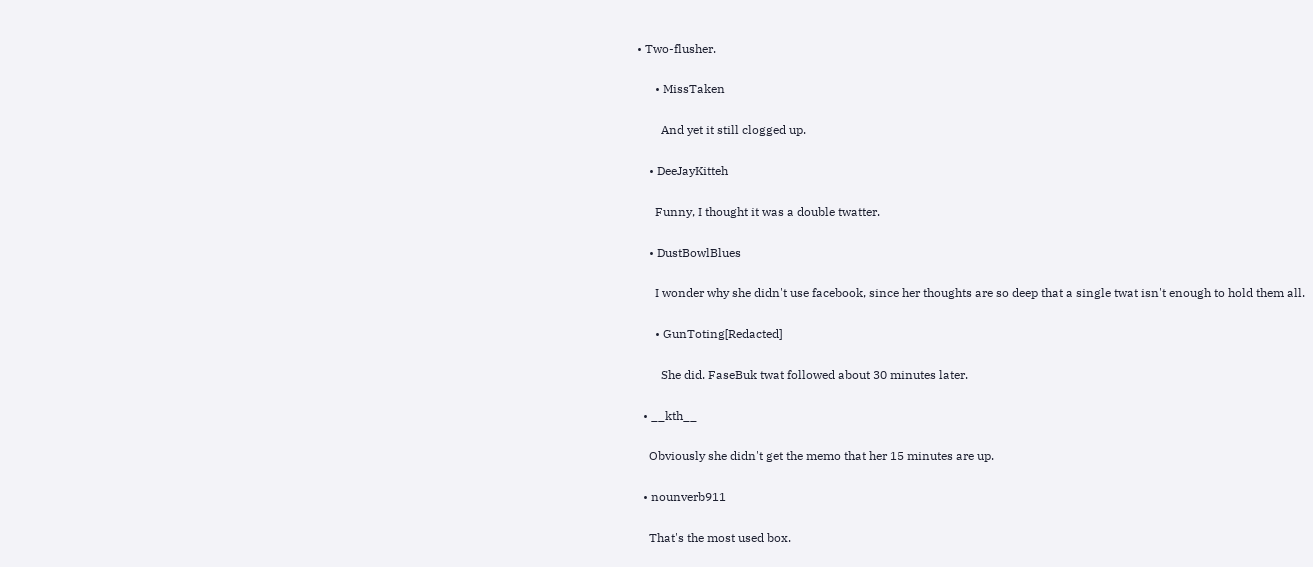• Two-flusher.

      • MissTaken

        And yet it still clogged up.

    • DeeJayKitteh

      Funny, I thought it was a double twatter.

    • DustBowlBlues

      I wonder why she didn't use facebook, since her thoughts are so deep that a single twat isn't enough to hold them all.

      • GunToting[Redacted]

        She did. FaseBuk twat followed about 30 minutes later.

  • __kth__

    Obviously she didn't get the memo that her 15 minutes are up.

  • nounverb911

    That's the most used box.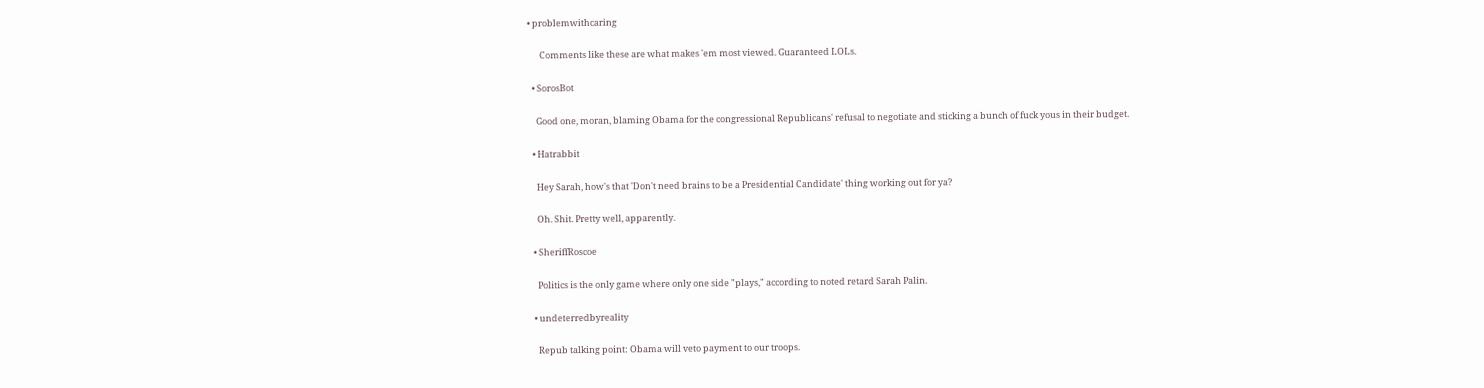• problemwithcaring

      Comments like these are what makes 'em most viewed. Guaranteed LOLs.

  • SorosBot

    Good one, moran, blaming Obama for the congressional Republicans' refusal to negotiate and sticking a bunch of fuck yous in their budget.

  • Hatrabbit

    Hey Sarah, how's that 'Don't need brains to be a Presidential Candidate' thing working out for ya?

    Oh. Shit. Pretty well, apparently.

  • SheriffRoscoe

    Politics is the only game where only one side "plays," according to noted retard Sarah Palin.

  • undeterredbyreality

    Repub talking point: Obama will veto payment to our troops.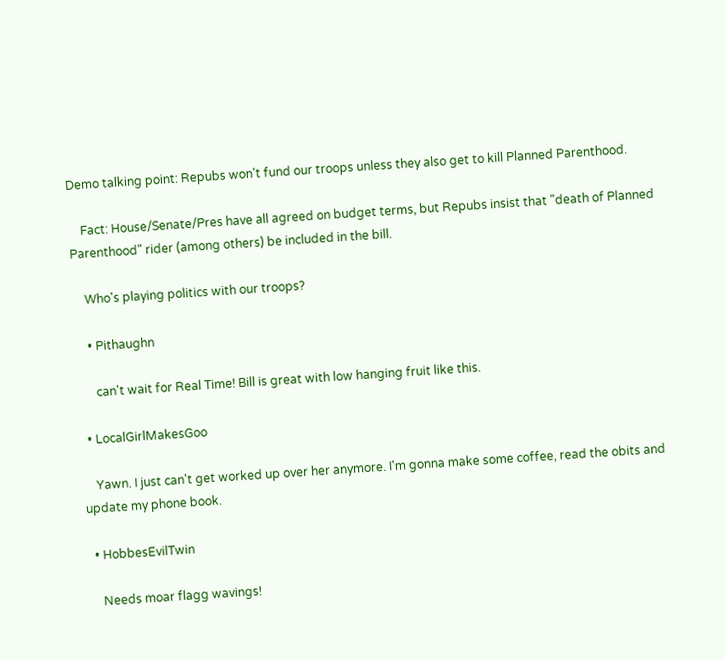Demo talking point: Repubs won't fund our troops unless they also get to kill Planned Parenthood.

    Fact: House/Senate/Pres have all agreed on budget terms, but Repubs insist that "death of Planned Parenthood" rider (among others) be included in the bill.

    Who's playing politics with our troops?

    • Pithaughn

      can't wait for Real Time! Bill is great with low hanging fruit like this.

  • LocalGirlMakesGoo

    Yawn. I just can't get worked up over her anymore. I'm gonna make some coffee, read the obits and update my phone book.

  • HobbesEvilTwin

    Needs moar flagg wavings!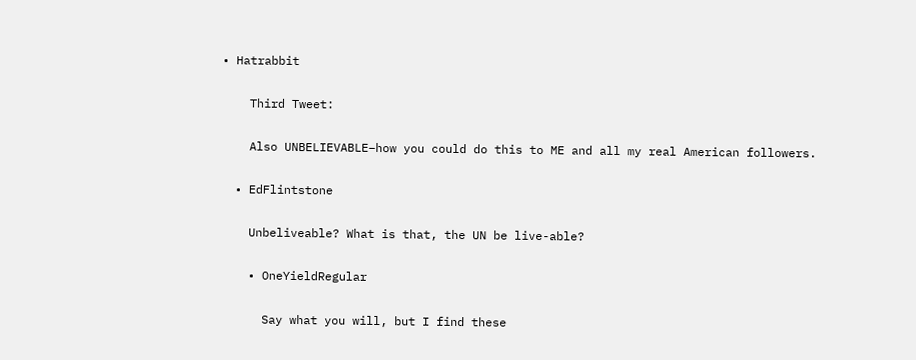• Hatrabbit

    Third Tweet:

    Also UNBELIEVABLE–how you could do this to ME and all my real American followers.

  • EdFlintstone

    Unbeliveable? What is that, the UN be live-able?

    • OneYieldRegular

      Say what you will, but I find these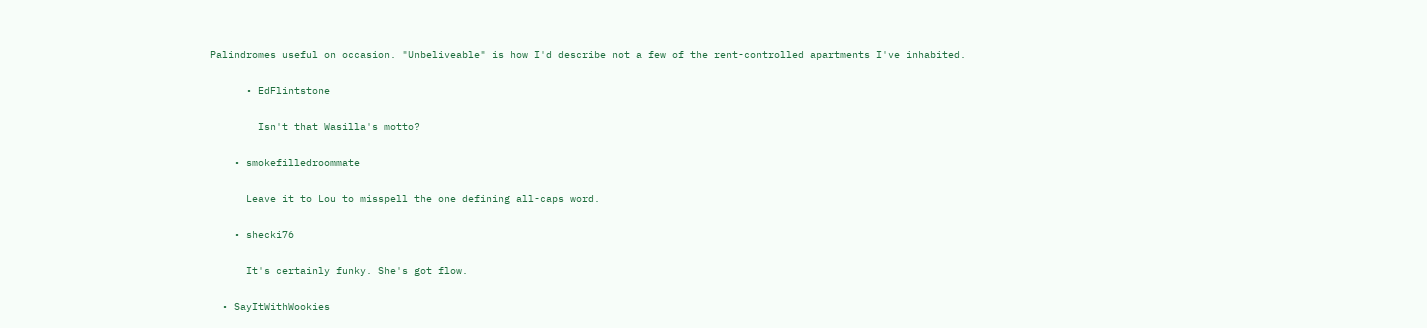Palindromes useful on occasion. "Unbeliveable" is how I'd describe not a few of the rent-controlled apartments I've inhabited.

      • EdFlintstone

        Isn't that Wasilla's motto?

    • smokefilledroommate

      Leave it to Lou to misspell the one defining all-caps word.

    • shecki76

      It's certainly funky. She's got flow.

  • SayItWithWookies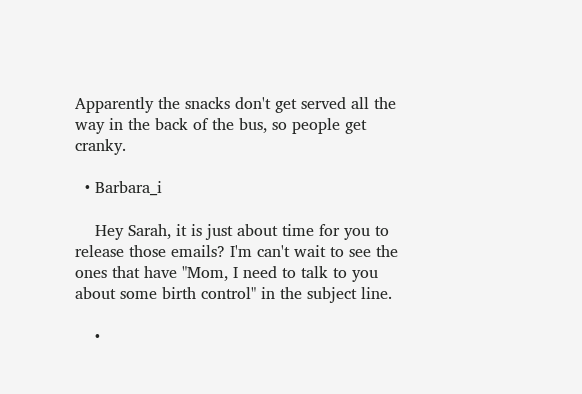Apparently the snacks don't get served all the way in the back of the bus, so people get cranky.

  • Barbara_i

    Hey Sarah, it is just about time for you to release those emails? I'm can't wait to see the ones that have "Mom, I need to talk to you about some birth control" in the subject line.

    •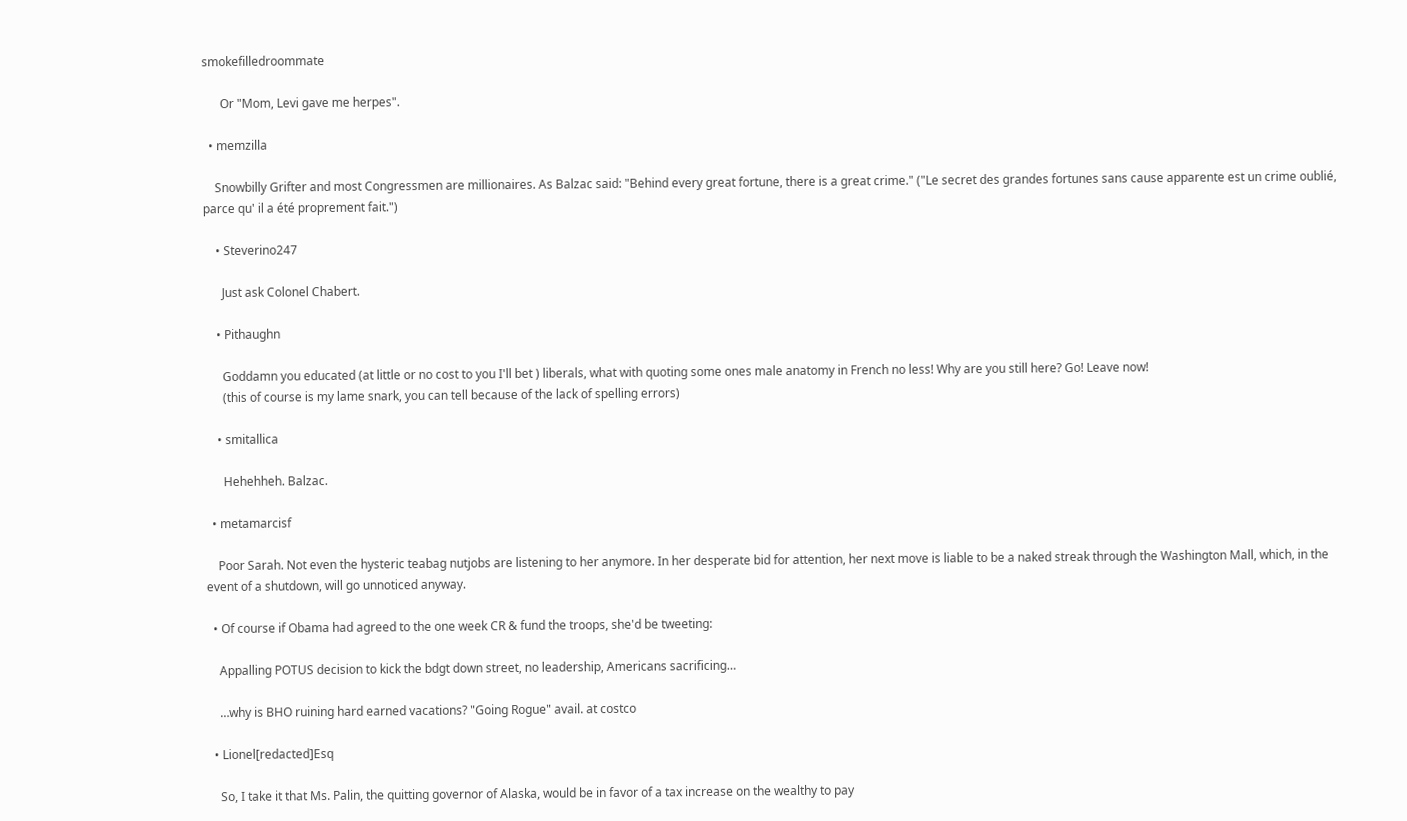smokefilledroommate

      Or "Mom, Levi gave me herpes".

  • memzilla

    Snowbilly Grifter and most Congressmen are millionaires. As Balzac said: "Behind every great fortune, there is a great crime." ("Le secret des grandes fortunes sans cause apparente est un crime oublié, parce qu' il a été proprement fait.")

    • Steverino247

      Just ask Colonel Chabert.

    • Pithaughn

      Goddamn you educated (at little or no cost to you I'll bet ) liberals, what with quoting some ones male anatomy in French no less! Why are you still here? Go! Leave now!
      (this of course is my lame snark, you can tell because of the lack of spelling errors)

    • smitallica

      Hehehheh. Balzac.

  • metamarcisf

    Poor Sarah. Not even the hysteric teabag nutjobs are listening to her anymore. In her desperate bid for attention, her next move is liable to be a naked streak through the Washington Mall, which, in the event of a shutdown, will go unnoticed anyway.

  • Of course if Obama had agreed to the one week CR & fund the troops, she'd be tweeting:

    Appalling POTUS decision to kick the bdgt down street, no leadership, Americans sacrificing…

    …why is BHO ruining hard earned vacations? "Going Rogue" avail. at costco

  • Lionel[redacted]Esq

    So, I take it that Ms. Palin, the quitting governor of Alaska, would be in favor of a tax increase on the wealthy to pay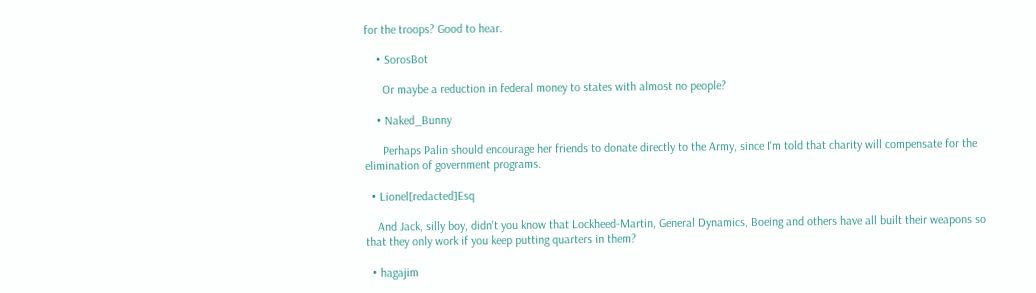for the troops? Good to hear.

    • SorosBot

      Or maybe a reduction in federal money to states with almost no people?

    • Naked_Bunny

      Perhaps Palin should encourage her friends to donate directly to the Army, since I'm told that charity will compensate for the elimination of government programs.

  • Lionel[redacted]Esq

    And Jack, silly boy, didn't you know that Lockheed-Martin, General Dynamics, Boeing and others have all built their weapons so that they only work if you keep putting quarters in them?

  • hagajim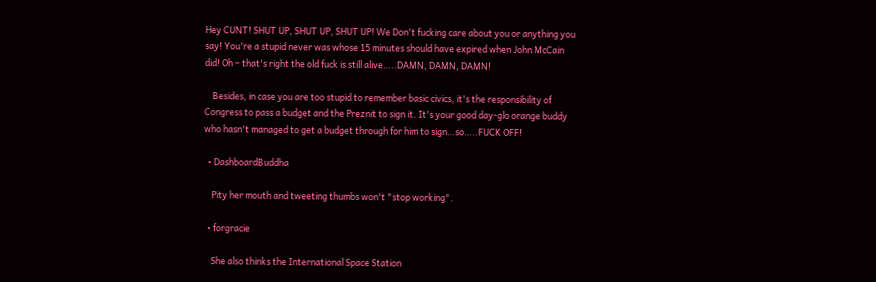Hey CUNT! SHUT UP, SHUT UP, SHUT UP! We Don't fucking care about you or anything you say! You're a stupid never was whose 15 minutes should have expired when John McCain did! Oh – that's right the old fuck is still alive…..DAMN, DAMN, DAMN!

    Besides, in case you are too stupid to remember basic civics, it's the responsibility of Congress to pass a budget and the Preznit to sign it. It's your good day-glo orange buddy who hasn't managed to get a budget through for him to sign…so…..FUCK OFF!

  • DashboardBuddha

    Pity her mouth and tweeting thumbs won't "stop working".

  • forgracie

    She also thinks the International Space Station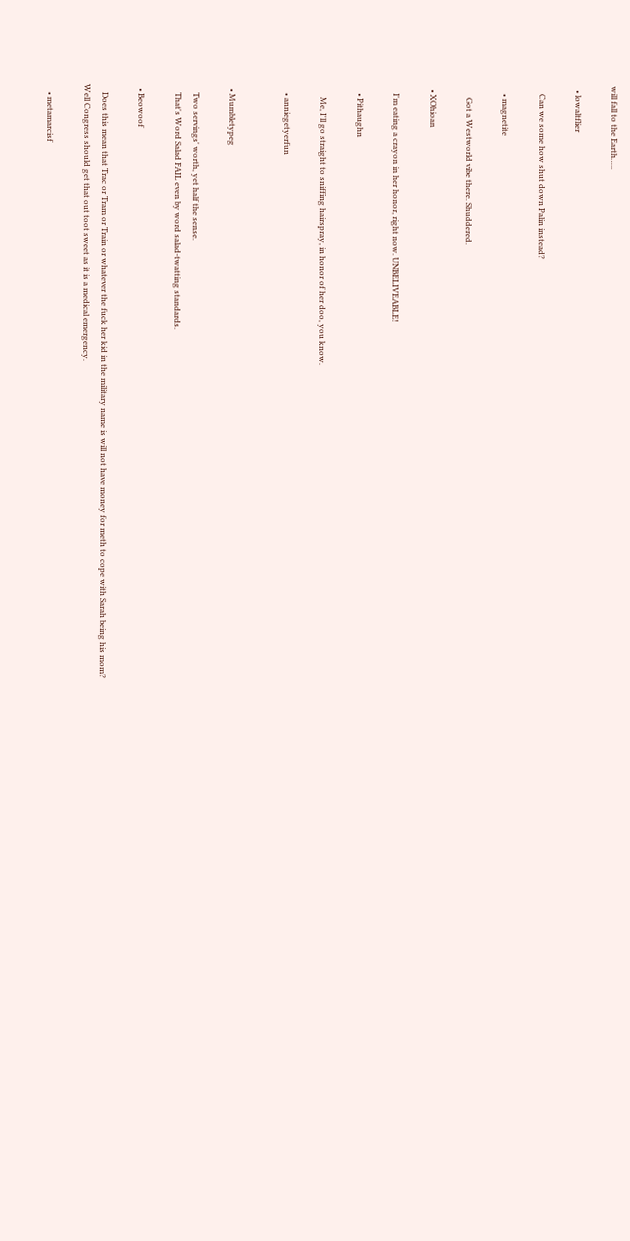will fall to the Earth…..

  • lowaltflier

    Can we some how shut down Palin instead?

    • magnetite

      Got a Westworld vibe there. Shuddered.

  • XOhioan

    I'm eating a crayon in her honor, right now. UNBELIVEABLE!

    • Pithaughn

      Me, I'll go straight to sniffing hairspray, in honor of her doo, you know.

    • anniegetyerfun


  • Mumbletypeg

    Two servings' worth, yet half the sense.
    That's Word Salad FAIL even by word salad-twatting standards.

  • Beowoof

    Does this mean that Trac or Tram or Train or whatever the fuck her kid in the military name is will not have money for meth to cope with Sarah being his mom? Well Congress should get that out toot sweet as it is a medical emergency.

    • metamarcisf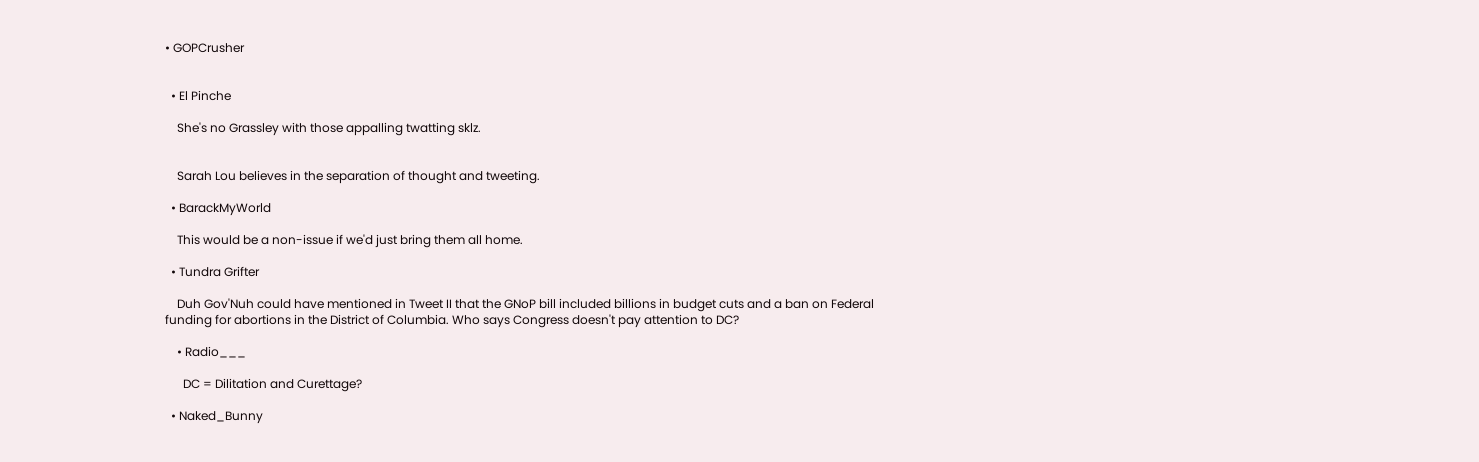• GOPCrusher


  • El Pinche

    She's no Grassley with those appalling twatting sklz.


    Sarah Lou believes in the separation of thought and tweeting.

  • BarackMyWorld

    This would be a non-issue if we'd just bring them all home.

  • Tundra Grifter

    Duh Gov'Nuh could have mentioned in Tweet II that the GNoP bill included billions in budget cuts and a ban on Federal funding for abortions in the District of Columbia. Who says Congress doesn't pay attention to DC?

    • Radio___

      DC = Dilitation and Curettage?

  • Naked_Bunny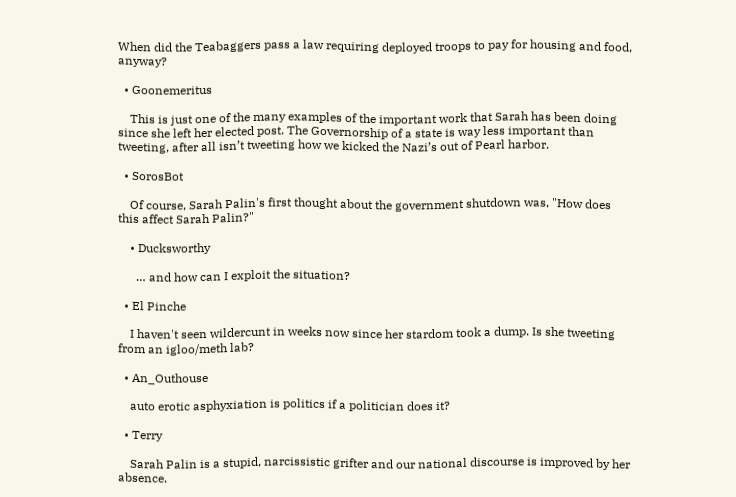When did the Teabaggers pass a law requiring deployed troops to pay for housing and food, anyway?

  • Goonemeritus

    This is just one of the many examples of the important work that Sarah has been doing since she left her elected post. The Governorship of a state is way less important than tweeting, after all isn’t tweeting how we kicked the Nazi’s out of Pearl harbor.

  • SorosBot

    Of course, Sarah Palin's first thought about the government shutdown was, "How does this affect Sarah Palin?"

    • Ducksworthy

      … and how can I exploit the situation?

  • El Pinche

    I haven't seen wildercunt in weeks now since her stardom took a dump. Is she tweeting from an igloo/meth lab?

  • An_Outhouse

    auto erotic asphyxiation is politics if a politician does it?

  • Terry

    Sarah Palin is a stupid, narcissistic grifter and our national discourse is improved by her absence.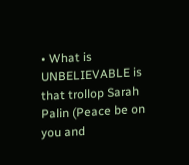• What is UNBELIEVABLE is that trollop Sarah Palin (Peace be on you and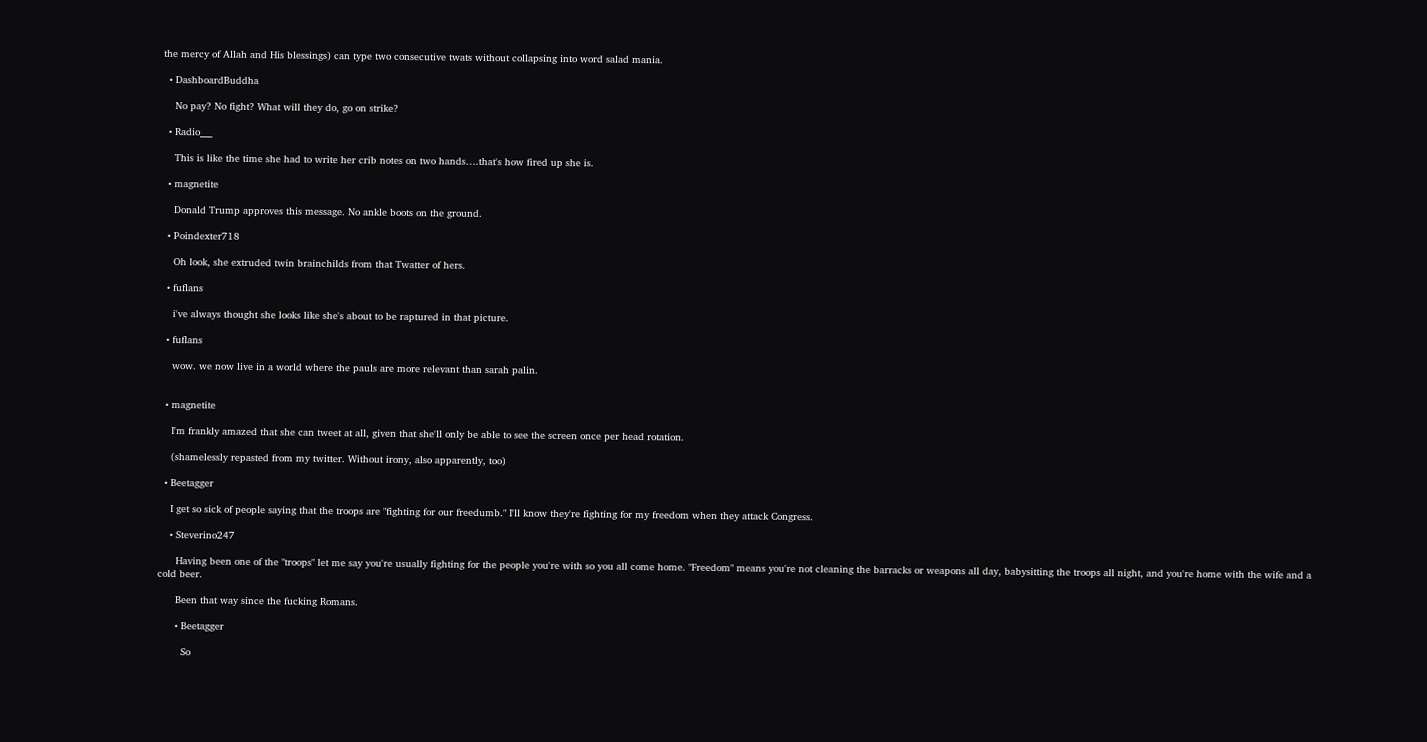the mercy of Allah and His blessings) can type two consecutive twats without collapsing into word salad mania.

  • DashboardBuddha

    No pay? No fight? What will they do, go on strike?

  • Radio___

    This is like the time she had to write her crib notes on two hands….that's how fired up she is.

  • magnetite

    Donald Trump approves this message. No ankle boots on the ground.

  • Poindexter718

    Oh look, she extruded twin brainchilds from that Twatter of hers.

  • fuflans

    i've always thought she looks like she's about to be raptured in that picture.

  • fuflans

    wow. we now live in a world where the pauls are more relevant than sarah palin.


  • magnetite

    I'm frankly amazed that she can tweet at all, given that she'll only be able to see the screen once per head rotation.

    (shamelessly repasted from my twitter. Without irony, also apparently, too)

  • Beetagger

    I get so sick of people saying that the troops are "fighting for our freedumb." I'll know they're fighting for my freedom when they attack Congress.

    • Steverino247

      Having been one of the "troops" let me say you're usually fighting for the people you're with so you all come home. "Freedom" means you're not cleaning the barracks or weapons all day, babysitting the troops all night, and you're home with the wife and a cold beer.

      Been that way since the fucking Romans.

      • Beetagger

        So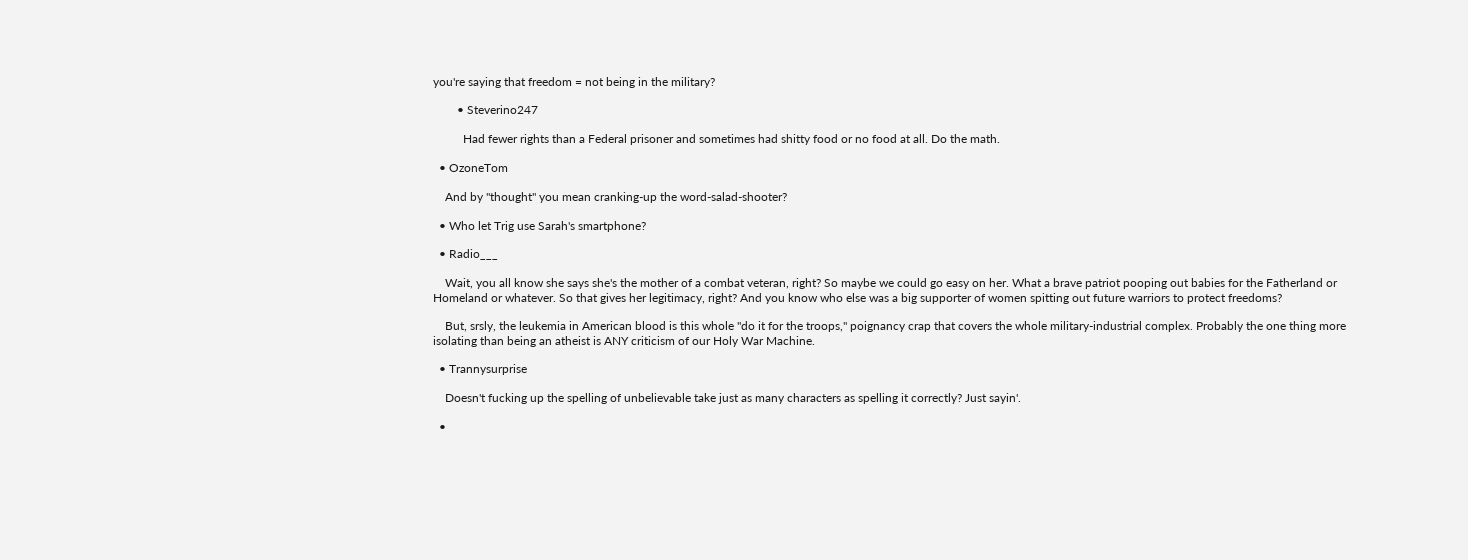you're saying that freedom = not being in the military?

        • Steverino247

          Had fewer rights than a Federal prisoner and sometimes had shitty food or no food at all. Do the math.

  • OzoneTom

    And by "thought" you mean cranking-up the word-salad-shooter?

  • Who let Trig use Sarah's smartphone?

  • Radio___

    Wait, you all know she says she's the mother of a combat veteran, right? So maybe we could go easy on her. What a brave patriot pooping out babies for the Fatherland or Homeland or whatever. So that gives her legitimacy, right? And you know who else was a big supporter of women spitting out future warriors to protect freedoms?

    But, srsly, the leukemia in American blood is this whole "do it for the troops," poignancy crap that covers the whole military-industrial complex. Probably the one thing more isolating than being an atheist is ANY criticism of our Holy War Machine.

  • Trannysurprise

    Doesn't fucking up the spelling of unbelievable take just as many characters as spelling it correctly? Just sayin'.

  •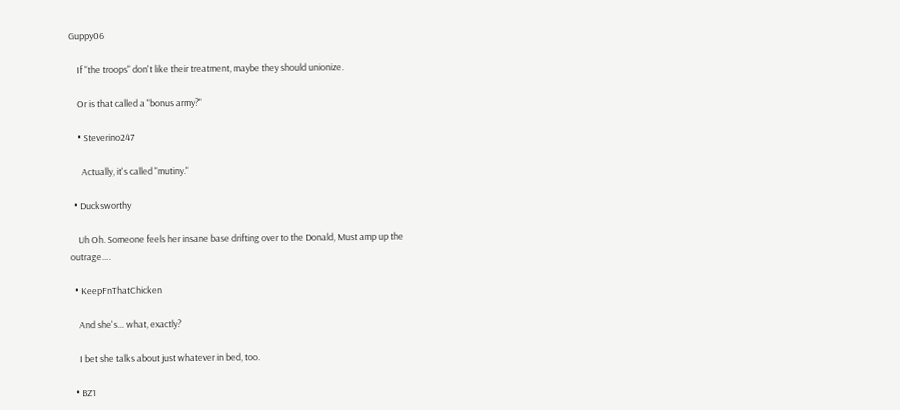Guppy06

    If "the troops" don't like their treatment, maybe they should unionize.

    Or is that called a "bonus army?"

    • Steverino247

      Actually, it's called "mutiny."

  • Ducksworthy

    Uh Oh. Someone feels her insane base drifting over to the Donald, Must amp up the outrage….

  • KeepFnThatChicken

    And she's… what, exactly?

    I bet she talks about just whatever in bed, too.

  • BZ1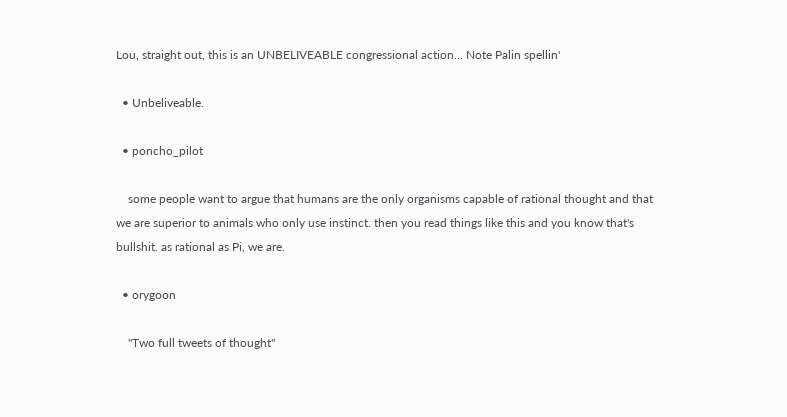Lou, straight out, this is an UNBELIVEABLE congressional action… Note Palin spellin'

  • Unbeliveable.

  • poncho_pilot

    some people want to argue that humans are the only organisms capable of rational thought and that we are superior to animals who only use instinct. then you read things like this and you know that's bullshit. as rational as Pi, we are.

  • orygoon

    "Two full tweets of thought"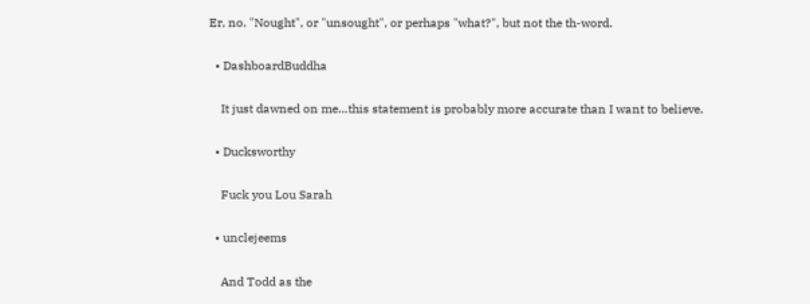Er, no. "Nought", or "unsought", or perhaps "what?", but not the th-word.

  • DashboardBuddha

    It just dawned on me…this statement is probably more accurate than I want to believe.

  • Ducksworthy

    Fuck you Lou Sarah

  • unclejeems

    And Todd as the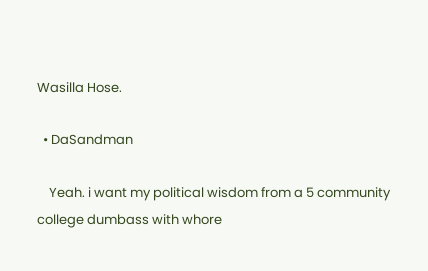Wasilla Hose.

  • DaSandman

    Yeah. i want my political wisdom from a 5 community college dumbass with whore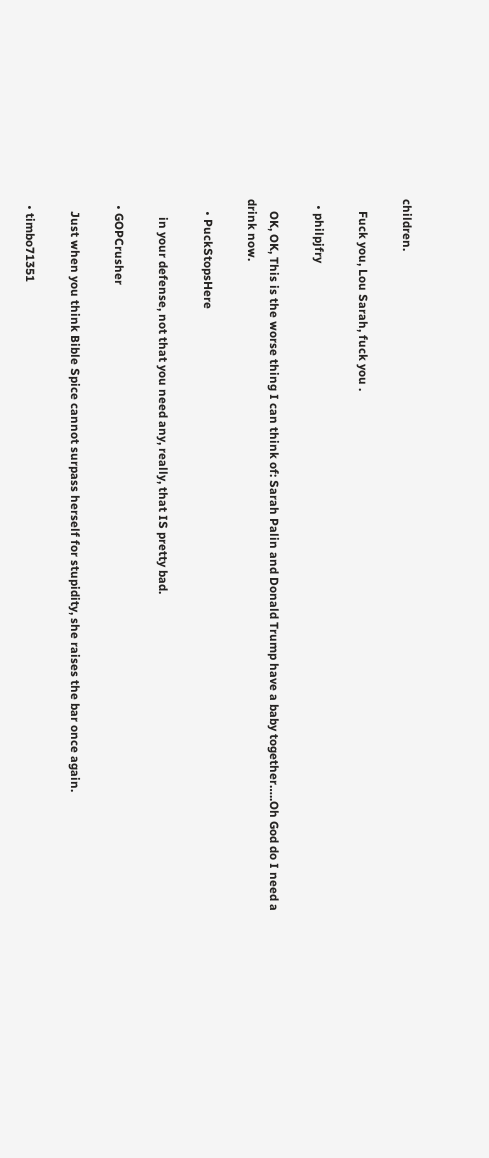children.

    Fuck you, Lou Sarah, fuck you .

  • philpjfry

    OK, OK, This is the worse thing I can think of: Sarah Palin and Donald Trump have a baby together…..Oh God do I need a drink now.

    • PuckStopsHere

      in your defense, not that you need any, really, that IS pretty bad.

  • GOPCrusher

    Just when you think Bible Spice cannot surpass herself for stupidity, she raises the bar once again.

  • timbo71351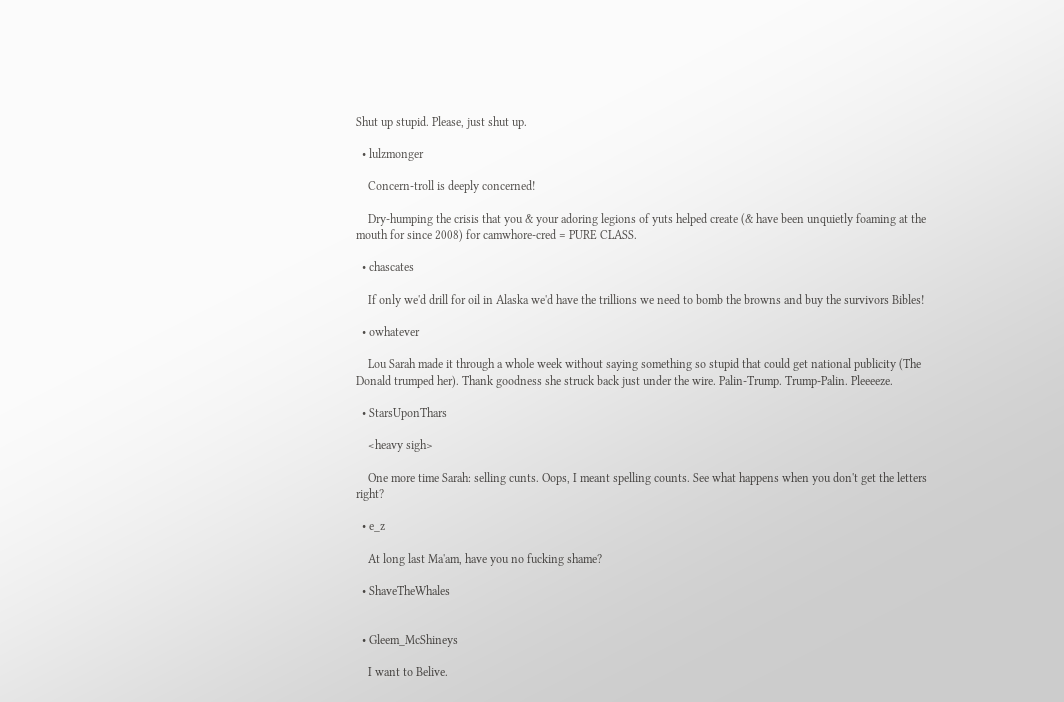Shut up stupid. Please, just shut up.

  • lulzmonger

    Concern-troll is deeply concerned!

    Dry-humping the crisis that you & your adoring legions of yuts helped create (& have been unquietly foaming at the mouth for since 2008) for camwhore-cred = PURE CLASS.

  • chascates

    If only we'd drill for oil in Alaska we'd have the trillions we need to bomb the browns and buy the survivors Bibles!

  • owhatever

    Lou Sarah made it through a whole week without saying something so stupid that could get national publicity (The Donald trumped her). Thank goodness she struck back just under the wire. Palin-Trump. Trump-Palin. Pleeeeze.

  • StarsUponThars

    <heavy sigh>

    One more time Sarah: selling cunts. Oops, I meant spelling counts. See what happens when you don't get the letters right?

  • e_z

    At long last Ma'am, have you no fucking shame?

  • ShaveTheWhales


  • Gleem_McShineys

    I want to Belive.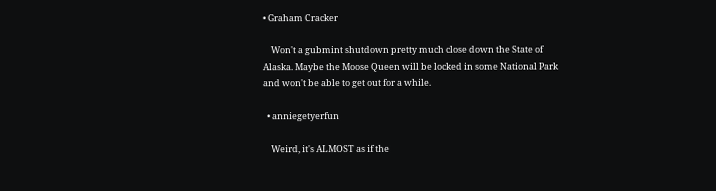• Graham Cracker

    Won't a gubmint shutdown pretty much close down the State of Alaska. Maybe the Moose Queen will be locked in some National Park and won't be able to get out for a while.

  • anniegetyerfun

    Weird, it's ALMOST as if the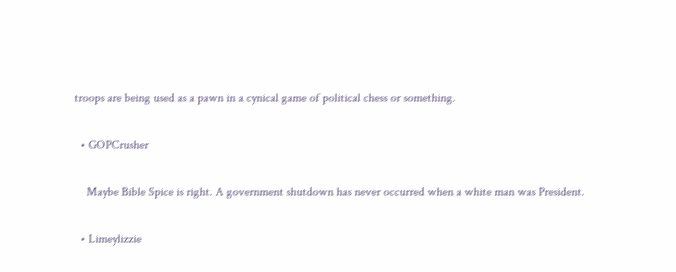troops are being used as a pawn in a cynical game of political chess or something.

  • GOPCrusher

    Maybe Bible Spice is right. A government shutdown has never occurred when a white man was President.

  • Limeylizzie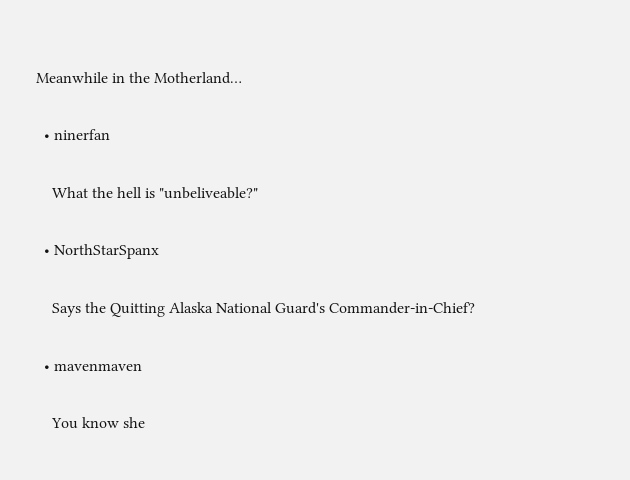Meanwhile in the Motherland…

  • ninerfan

    What the hell is "unbeliveable?"

  • NorthStarSpanx

    Says the Quitting Alaska National Guard's Commander-in-Chief?

  • mavenmaven

    You know she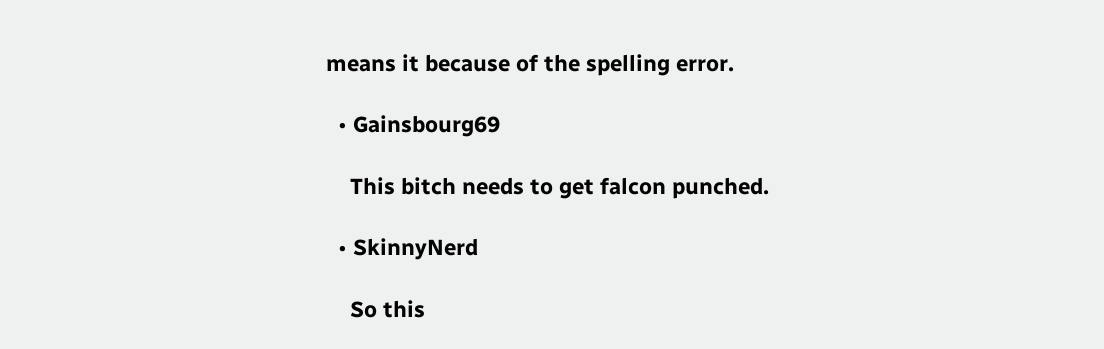means it because of the spelling error.

  • Gainsbourg69

    This bitch needs to get falcon punched.

  • SkinnyNerd

    So this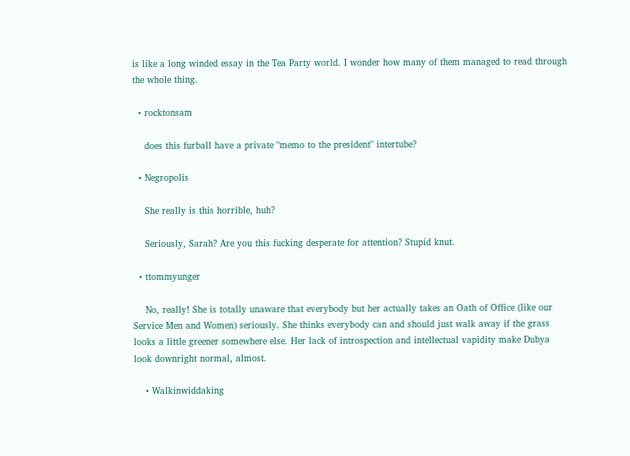is like a long winded essay in the Tea Party world. I wonder how many of them managed to read through the whole thing.

  • rocktonsam

    does this furball have a private "memo to the president" intertube?

  • Negropolis

    She really is this horrible, huh?

    Seriously, Sarah? Are you this fucking desperate for attention? Stupid knut.

  • ttommyunger

    No, really! She is totally unaware that everybody but her actually takes an Oath of Office (like our Service Men and Women) seriously. She thinks everybody can and should just walk away if the grass looks a little greener somewhere else. Her lack of introspection and intellectual vapidity make Dubya look downright normal, almost.

    • Walkinwiddaking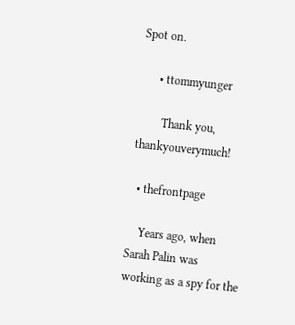Spot on.

      • ttommyunger

        Thank you, thankyouverymuch!

  • thefrontpage

    Years ago, when Sarah Palin was working as a spy for the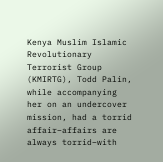Kenya Muslim Islamic Revolutionary Terrorist Group (KMIRTG), Todd Palin, while accompanying her on an undercover mission, had a torrid affair–affairs are always torrid–with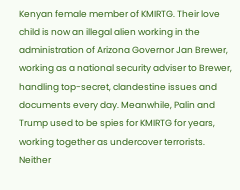Kenyan female member of KMIRTG. Their love child is now an illegal alien working in the administration of Arizona Governor Jan Brewer, working as a national security adviser to Brewer, handling top-secret, clandestine issues and documents every day. Meanwhile, Palin and Trump used to be spies for KMIRTG for years, working together as undercover terrorists. Neither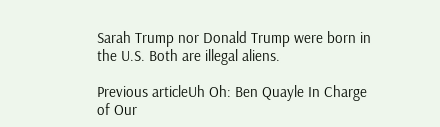Sarah Trump nor Donald Trump were born in the U.S. Both are illegal aliens.

Previous articleUh Oh: Ben Quayle In Charge of Our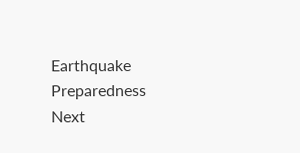Earthquake Preparedness
Next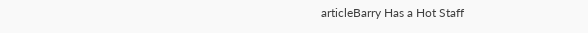articleBarry Has a Hot Staff